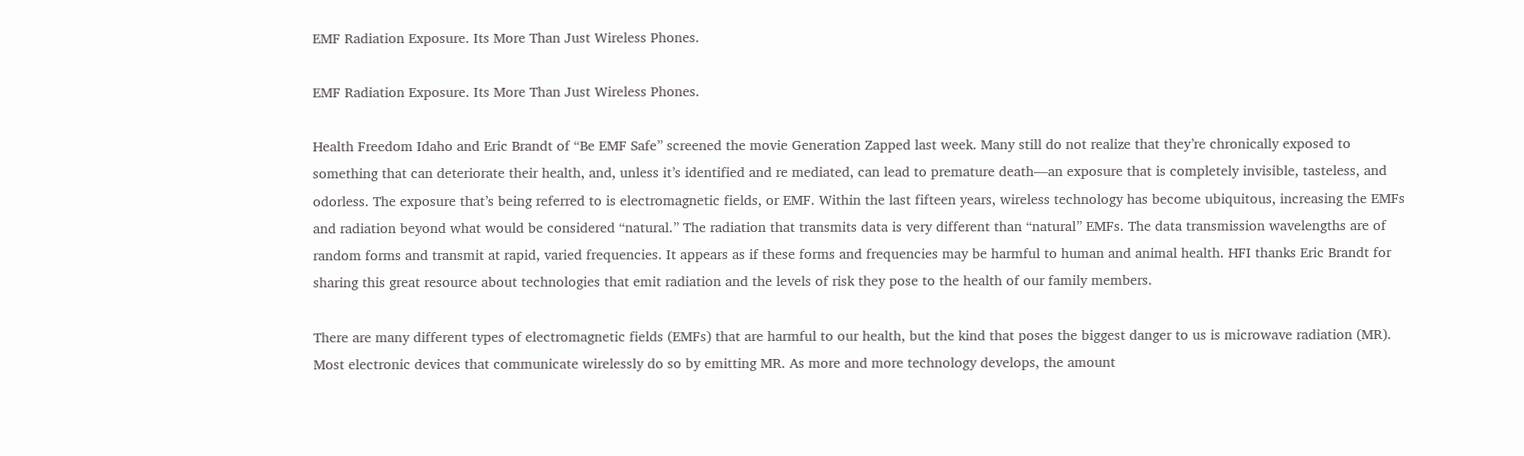EMF Radiation Exposure. Its More Than Just Wireless Phones.

EMF Radiation Exposure. Its More Than Just Wireless Phones.

Health Freedom Idaho and Eric Brandt of “Be EMF Safe” screened the movie Generation Zapped last week. Many still do not realize that they’re chronically exposed to something that can deteriorate their health, and, unless it’s identified and re mediated, can lead to premature death—an exposure that is completely invisible, tasteless, and odorless. The exposure that’s being referred to is electromagnetic fields, or EMF. Within the last fifteen years, wireless technology has become ubiquitous, increasing the EMFs and radiation beyond what would be considered “natural.” The radiation that transmits data is very different than “natural” EMFs. The data transmission wavelengths are of random forms and transmit at rapid, varied frequencies. It appears as if these forms and frequencies may be harmful to human and animal health. HFI thanks Eric Brandt for sharing this great resource about technologies that emit radiation and the levels of risk they pose to the health of our family members.

There are many different types of electromagnetic fields (EMFs) that are harmful to our health, but the kind that poses the biggest danger to us is microwave radiation (MR). Most electronic devices that communicate wirelessly do so by emitting MR. As more and more technology develops, the amount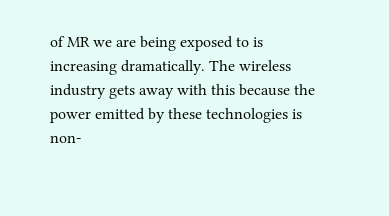of MR we are being exposed to is increasing dramatically. The wireless industry gets away with this because the power emitted by these technologies is non-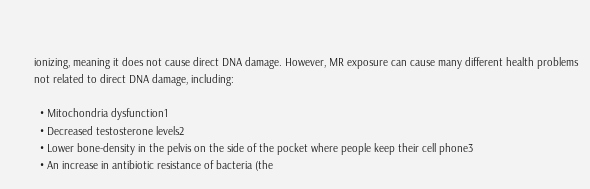ionizing, meaning it does not cause direct DNA damage. However, MR exposure can cause many different health problems not related to direct DNA damage, including:

  • Mitochondria dysfunction1
  • Decreased testosterone levels2
  • Lower bone-density in the pelvis on the side of the pocket where people keep their cell phone3
  • An increase in antibiotic resistance of bacteria (the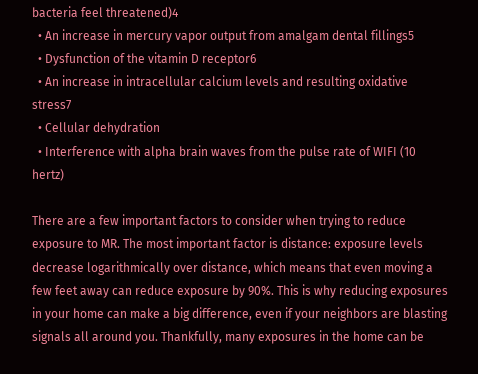bacteria feel threatened)4
  • An increase in mercury vapor output from amalgam dental fillings5
  • Dysfunction of the vitamin D receptor6
  • An increase in intracellular calcium levels and resulting oxidative stress7
  • Cellular dehydration
  • Interference with alpha brain waves from the pulse rate of WIFI (10 hertz)

There are a few important factors to consider when trying to reduce exposure to MR. The most important factor is distance: exposure levels decrease logarithmically over distance, which means that even moving a few feet away can reduce exposure by 90%. This is why reducing exposures in your home can make a big difference, even if your neighbors are blasting signals all around you. Thankfully, many exposures in the home can be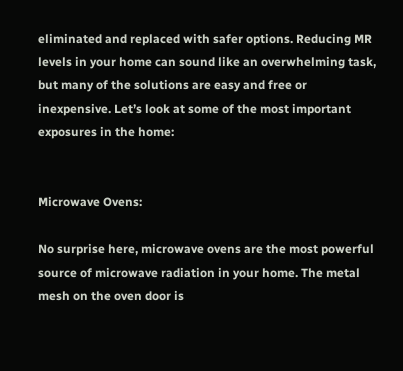eliminated and replaced with safer options. Reducing MR levels in your home can sound like an overwhelming task, but many of the solutions are easy and free or inexpensive. Let’s look at some of the most important exposures in the home:


Microwave Ovens:

No surprise here, microwave ovens are the most powerful source of microwave radiation in your home. The metal mesh on the oven door is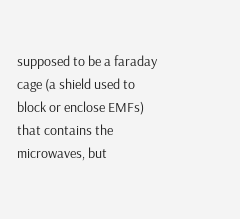supposed to be a faraday cage (a shield used to block or enclose EMFs) that contains the microwaves, but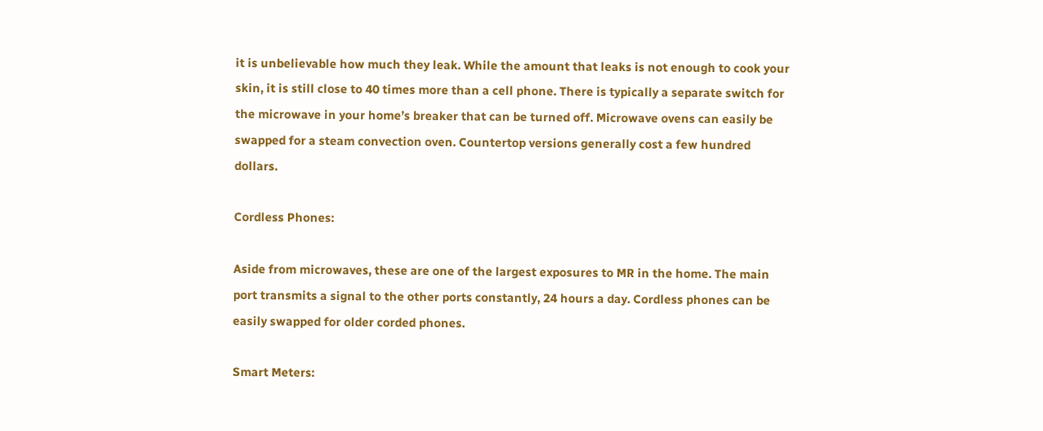it is unbelievable how much they leak. While the amount that leaks is not enough to cook your skin, it is still close to 40 times more than a cell phone. There is typically a separate switch for the microwave in your home’s breaker that can be turned off. Microwave ovens can easily be swapped for a steam convection oven. Countertop versions generally cost a few hundred dollars.

Cordless Phones:

Aside from microwaves, these are one of the largest exposures to MR in the home. The main port transmits a signal to the other ports constantly, 24 hours a day. Cordless phones can be easily swapped for older corded phones.

Smart Meters: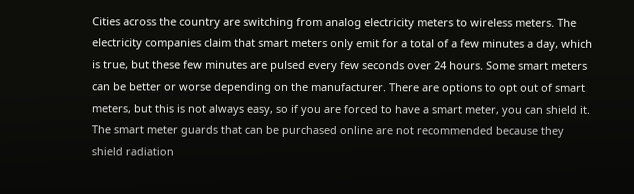Cities across the country are switching from analog electricity meters to wireless meters. The electricity companies claim that smart meters only emit for a total of a few minutes a day, which is true, but these few minutes are pulsed every few seconds over 24 hours. Some smart meters can be better or worse depending on the manufacturer. There are options to opt out of smart meters, but this is not always easy, so if you are forced to have a smart meter, you can shield it. The smart meter guards that can be purchased online are not recommended because they shield radiation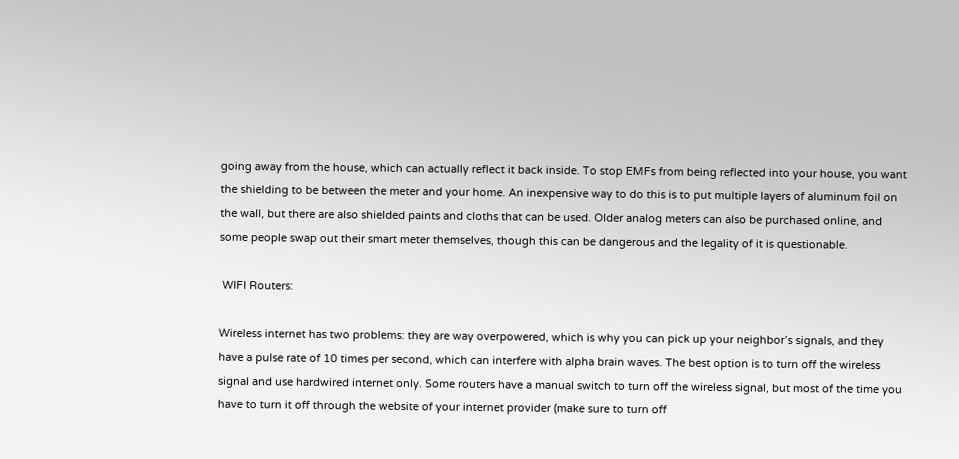going away from the house, which can actually reflect it back inside. To stop EMFs from being reflected into your house, you want the shielding to be between the meter and your home. An inexpensive way to do this is to put multiple layers of aluminum foil on the wall, but there are also shielded paints and cloths that can be used. Older analog meters can also be purchased online, and some people swap out their smart meter themselves, though this can be dangerous and the legality of it is questionable.

 WIFI Routers:

Wireless internet has two problems: they are way overpowered, which is why you can pick up your neighbor’s signals, and they have a pulse rate of 10 times per second, which can interfere with alpha brain waves. The best option is to turn off the wireless signal and use hardwired internet only. Some routers have a manual switch to turn off the wireless signal, but most of the time you have to turn it off through the website of your internet provider (make sure to turn off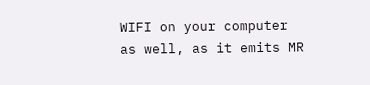WIFI on your computer as well, as it emits MR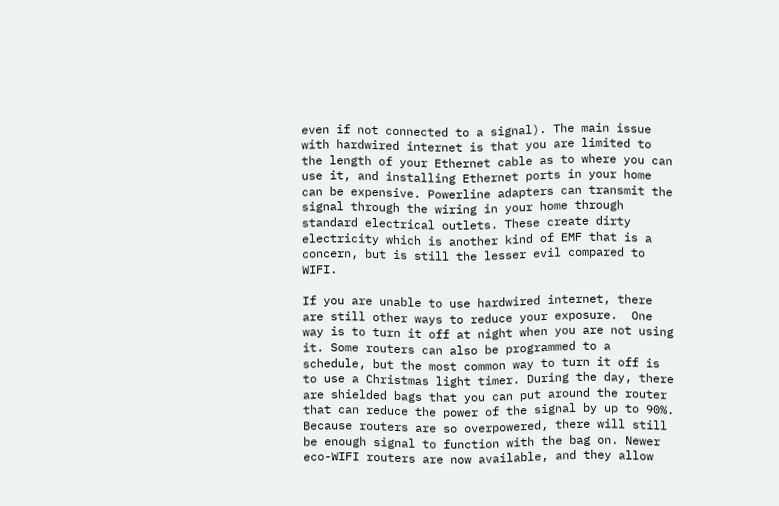even if not connected to a signal). The main issue with hardwired internet is that you are limited to the length of your Ethernet cable as to where you can use it, and installing Ethernet ports in your home can be expensive. Powerline adapters can transmit the signal through the wiring in your home through standard electrical outlets. These create dirty electricity which is another kind of EMF that is a concern, but is still the lesser evil compared to WIFI.

If you are unable to use hardwired internet, there are still other ways to reduce your exposure.  One way is to turn it off at night when you are not using it. Some routers can also be programmed to a schedule, but the most common way to turn it off is to use a Christmas light timer. During the day, there are shielded bags that you can put around the router that can reduce the power of the signal by up to 90%. Because routers are so overpowered, there will still be enough signal to function with the bag on. Newer eco-WIFI routers are now available, and they allow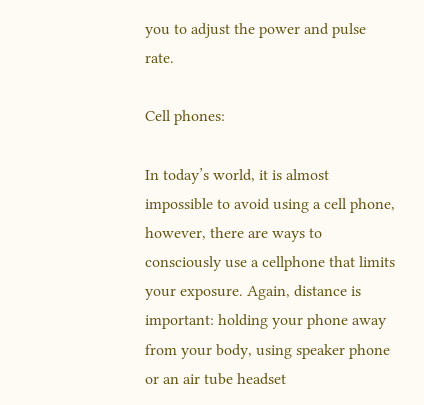you to adjust the power and pulse rate.

Cell phones:

In today’s world, it is almost impossible to avoid using a cell phone, however, there are ways to consciously use a cellphone that limits your exposure. Again, distance is important: holding your phone away from your body, using speaker phone or an air tube headset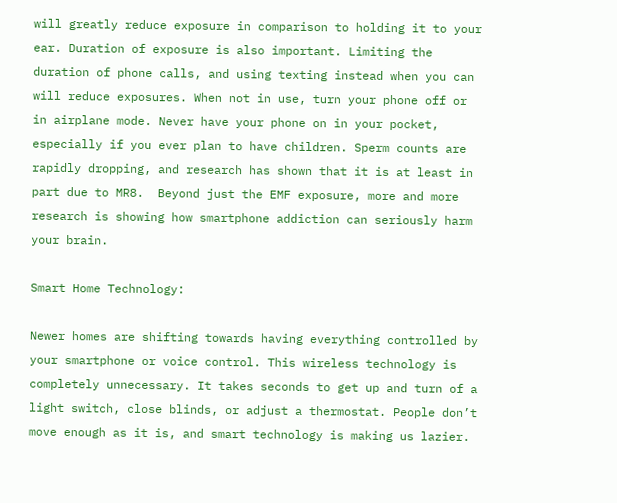will greatly reduce exposure in comparison to holding it to your ear. Duration of exposure is also important. Limiting the duration of phone calls, and using texting instead when you can will reduce exposures. When not in use, turn your phone off or in airplane mode. Never have your phone on in your pocket, especially if you ever plan to have children. Sperm counts are rapidly dropping, and research has shown that it is at least in part due to MR8.  Beyond just the EMF exposure, more and more research is showing how smartphone addiction can seriously harm your brain.

Smart Home Technology:

Newer homes are shifting towards having everything controlled by your smartphone or voice control. This wireless technology is completely unnecessary. It takes seconds to get up and turn of a light switch, close blinds, or adjust a thermostat. People don’t move enough as it is, and smart technology is making us lazier.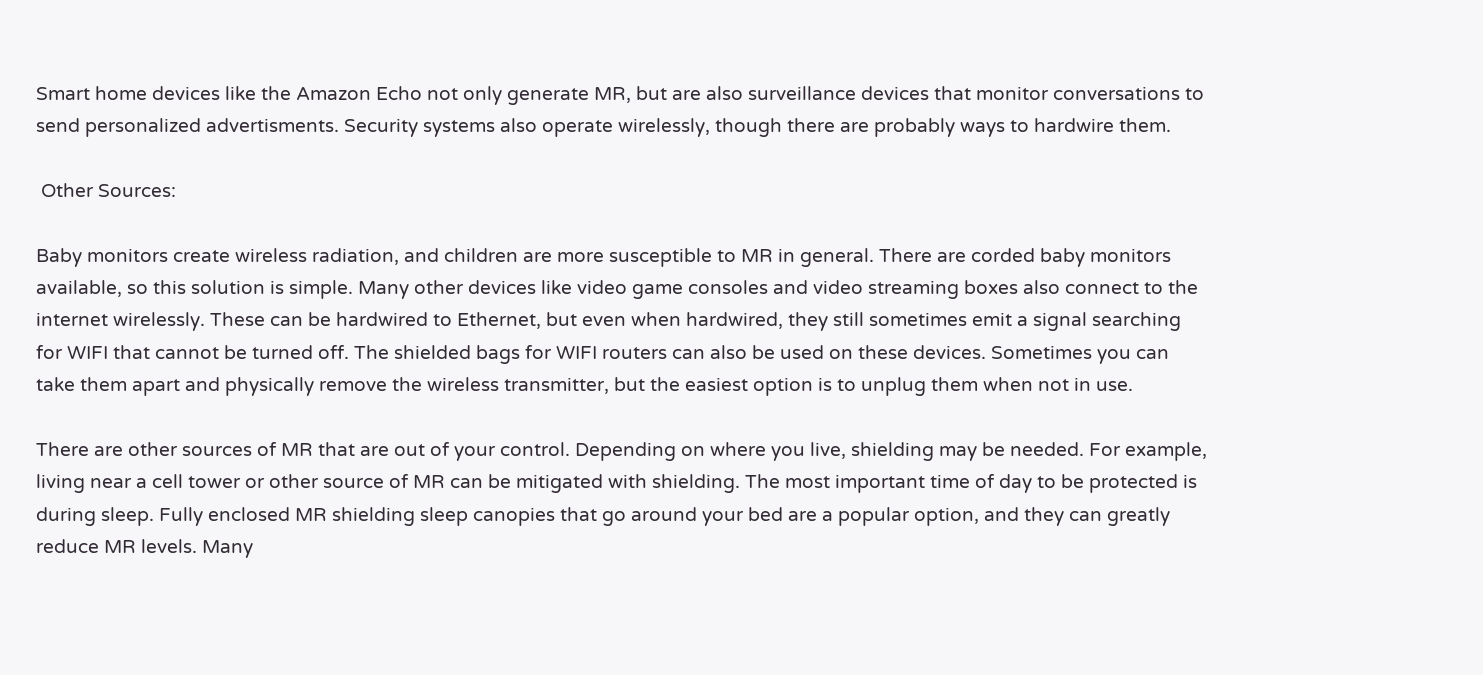Smart home devices like the Amazon Echo not only generate MR, but are also surveillance devices that monitor conversations to send personalized advertisments. Security systems also operate wirelessly, though there are probably ways to hardwire them.

 Other Sources:

Baby monitors create wireless radiation, and children are more susceptible to MR in general. There are corded baby monitors available, so this solution is simple. Many other devices like video game consoles and video streaming boxes also connect to the internet wirelessly. These can be hardwired to Ethernet, but even when hardwired, they still sometimes emit a signal searching for WIFI that cannot be turned off. The shielded bags for WIFI routers can also be used on these devices. Sometimes you can take them apart and physically remove the wireless transmitter, but the easiest option is to unplug them when not in use.

There are other sources of MR that are out of your control. Depending on where you live, shielding may be needed. For example, living near a cell tower or other source of MR can be mitigated with shielding. The most important time of day to be protected is during sleep. Fully enclosed MR shielding sleep canopies that go around your bed are a popular option, and they can greatly reduce MR levels. Many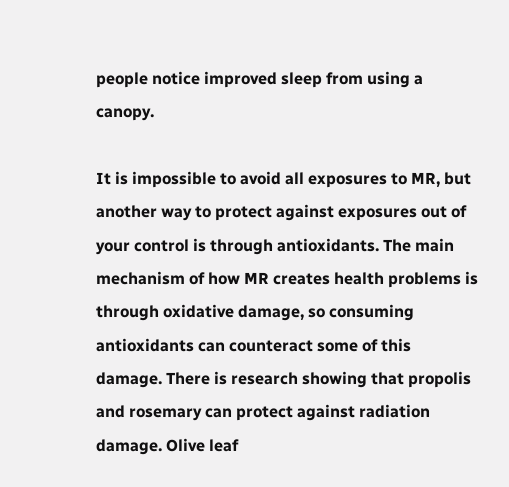people notice improved sleep from using a canopy.

It is impossible to avoid all exposures to MR, but another way to protect against exposures out of your control is through antioxidants. The main mechanism of how MR creates health problems is through oxidative damage, so consuming antioxidants can counteract some of this damage. There is research showing that propolis and rosemary can protect against radiation damage. Olive leaf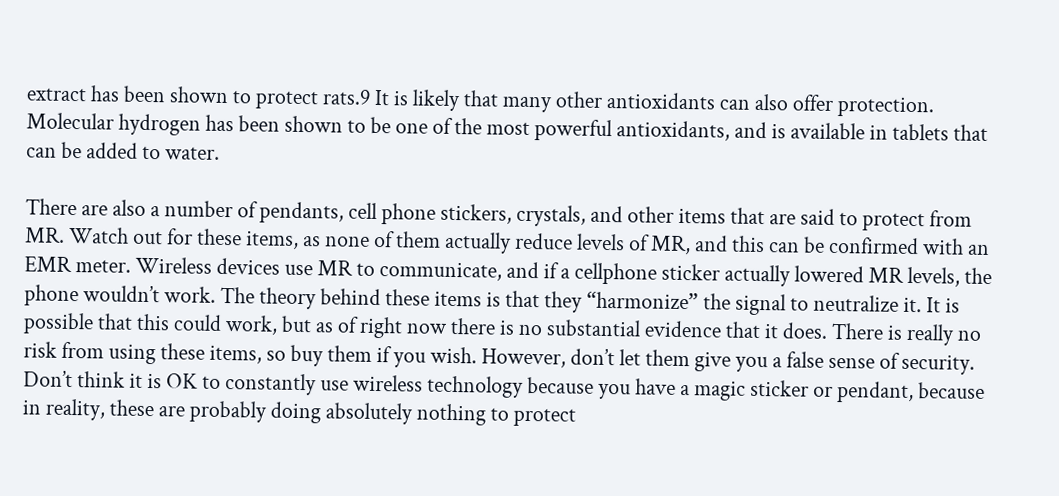extract has been shown to protect rats.9 It is likely that many other antioxidants can also offer protection. Molecular hydrogen has been shown to be one of the most powerful antioxidants, and is available in tablets that can be added to water.

There are also a number of pendants, cell phone stickers, crystals, and other items that are said to protect from MR. Watch out for these items, as none of them actually reduce levels of MR, and this can be confirmed with an EMR meter. Wireless devices use MR to communicate, and if a cellphone sticker actually lowered MR levels, the phone wouldn’t work. The theory behind these items is that they “harmonize” the signal to neutralize it. It is possible that this could work, but as of right now there is no substantial evidence that it does. There is really no risk from using these items, so buy them if you wish. However, don’t let them give you a false sense of security. Don’t think it is OK to constantly use wireless technology because you have a magic sticker or pendant, because in reality, these are probably doing absolutely nothing to protect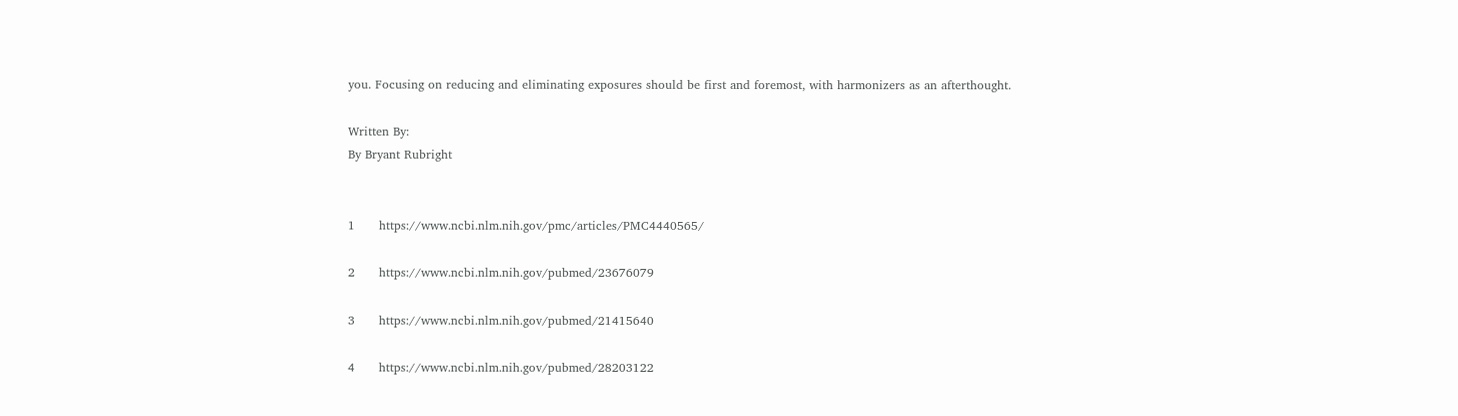you. Focusing on reducing and eliminating exposures should be first and foremost, with harmonizers as an afterthought.

Written By:
By Bryant Rubright


1      https://www.ncbi.nlm.nih.gov/pmc/articles/PMC4440565/

2      https://www.ncbi.nlm.nih.gov/pubmed/23676079

3      https://www.ncbi.nlm.nih.gov/pubmed/21415640

4      https://www.ncbi.nlm.nih.gov/pubmed/28203122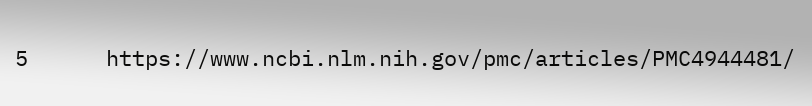5      https://www.ncbi.nlm.nih.gov/pmc/articles/PMC4944481/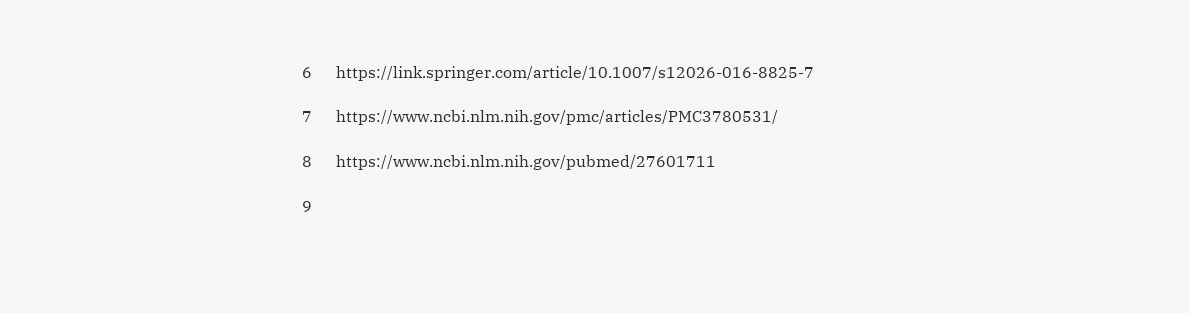6      https://link.springer.com/article/10.1007/s12026-016-8825-7

7      https://www.ncbi.nlm.nih.gov/pmc/articles/PMC3780531/

8      https://www.ncbi.nlm.nih.gov/pubmed/27601711

9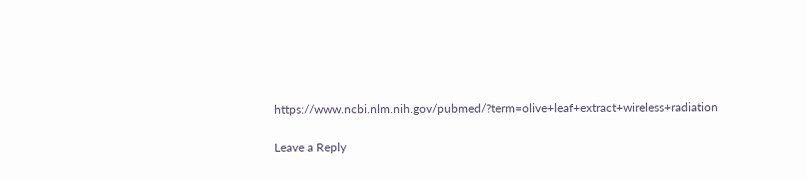https://www.ncbi.nlm.nih.gov/pubmed/?term=olive+leaf+extract+wireless+radiation

Leave a Reply